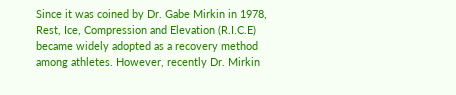Since it was coined by Dr. Gabe Mirkin in 1978, Rest, Ice, Compression and Elevation (R.I.C.E) became widely adopted as a recovery method among athletes. However, recently Dr. Mirkin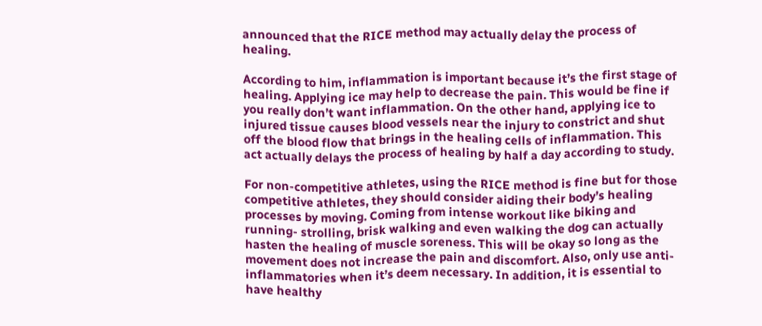announced that the RICE method may actually delay the process of healing.

According to him, inflammation is important because it’s the first stage of healing. Applying ice may help to decrease the pain. This would be fine if you really don’t want inflammation. On the other hand, applying ice to injured tissue causes blood vessels near the injury to constrict and shut off the blood flow that brings in the healing cells of inflammation. This act actually delays the process of healing by half a day according to study.

For non-competitive athletes, using the RICE method is fine but for those competitive athletes, they should consider aiding their body’s healing processes by moving. Coming from intense workout like biking and running- strolling, brisk walking and even walking the dog can actually hasten the healing of muscle soreness. This will be okay so long as the movement does not increase the pain and discomfort. Also, only use anti-inflammatories when it’s deem necessary. In addition, it is essential to have healthy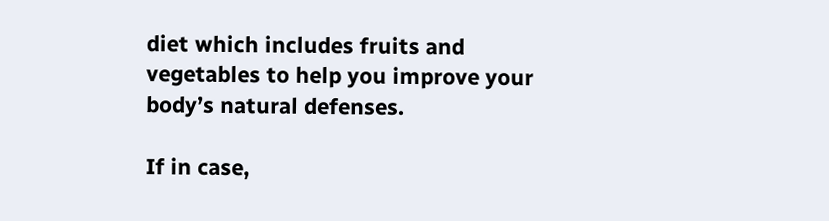diet which includes fruits and vegetables to help you improve your body’s natural defenses.

If in case,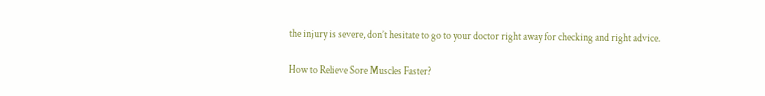the injury is severe, don’t hesitate to go to your doctor right away for checking and right advice.

How to Relieve Sore Muscles Faster?